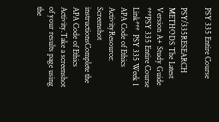PSY 335 Entire Course

PSY/335RESEARCH METHODS The Latest Version A+ Study Guide ***PSY 335 Entire Course Link***  PSY 335 Week 1 APA Code of Ethics ActivityResource: Screenshot instructionsComplete the APA Code of Ethics Activity.Take a screenshot of your results page using the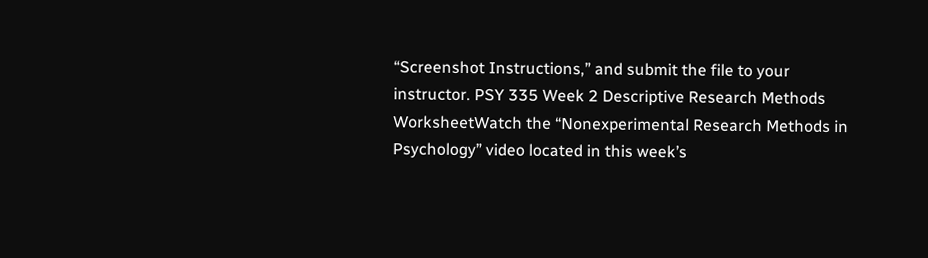“Screenshot Instructions,” and submit the file to your instructor. PSY 335 Week 2 Descriptive Research Methods WorksheetWatch the “Nonexperimental Research Methods in Psychology” video located in this week’s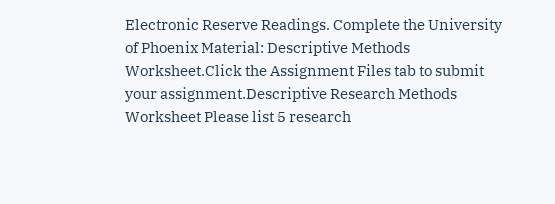Electronic Reserve Readings. Complete the University of Phoenix Material: Descriptive Methods Worksheet.Click the Assignment Files tab to submit your assignment.Descriptive Research Methods Worksheet Please list 5 research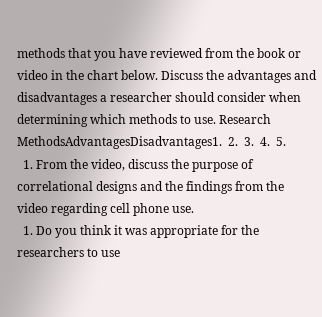methods that you have reviewed from the book or video in the chart below. Discuss the advantages and disadvantages a researcher should consider when determining which methods to use. Research MethodsAdvantagesDisadvantages1.  2.  3.  4.  5.
  1. From the video, discuss the purpose of correlational designs and the findings from the video regarding cell phone use.
  1. Do you think it was appropriate for the researchers to use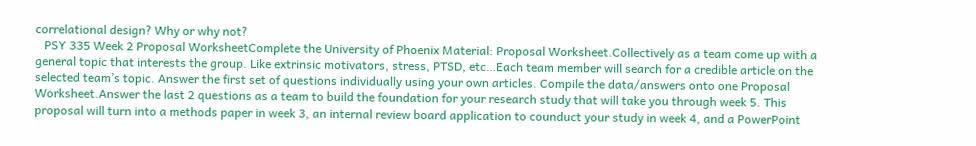correlational design? Why or why not?
   PSY 335 Week 2 Proposal WorksheetComplete the University of Phoenix Material: Proposal Worksheet.Collectively as a team come up with a general topic that interests the group. Like extrinsic motivators, stress, PTSD, etc…Each team member will search for a credible article on the selected team’s topic. Answer the first set of questions individually using your own articles. Compile the data/answers onto one Proposal Worksheet.Answer the last 2 questions as a team to build the foundation for your research study that will take you through week 5. This proposal will turn into a methods paper in week 3, an internal review board application to counduct your study in week 4, and a PowerPoint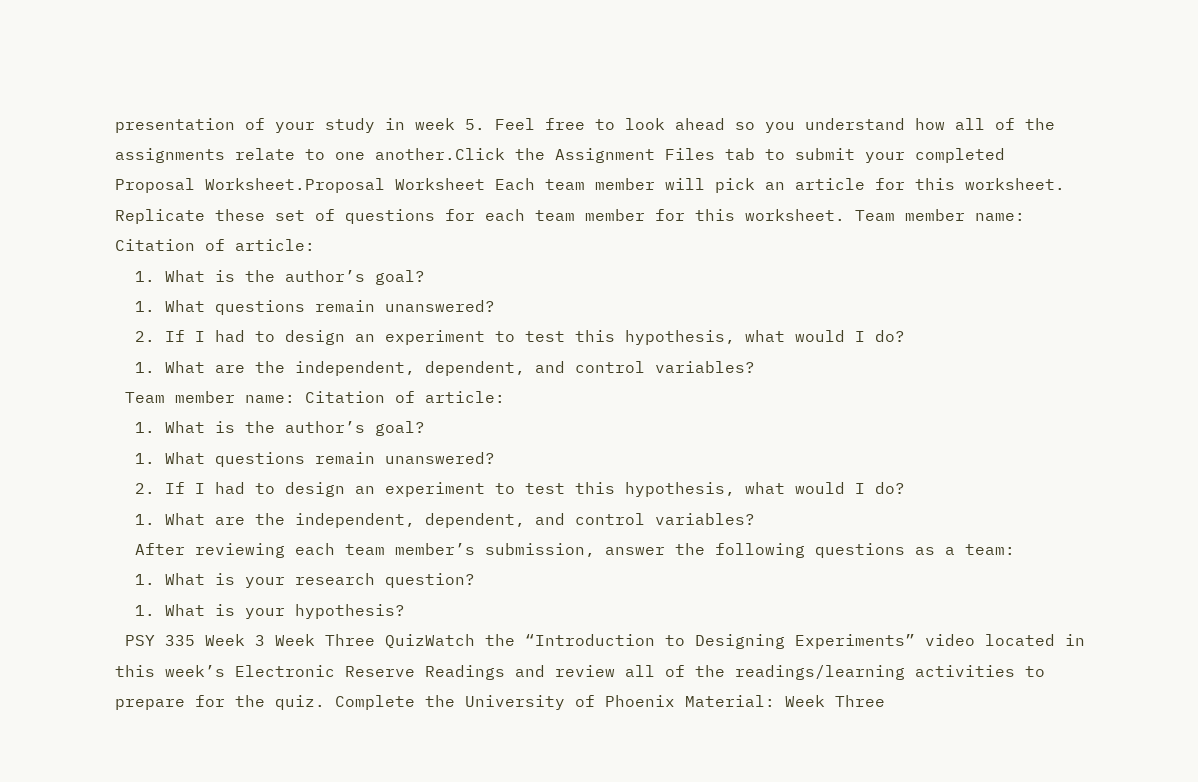presentation of your study in week 5. Feel free to look ahead so you understand how all of the assignments relate to one another.Click the Assignment Files tab to submit your completed Proposal Worksheet.Proposal Worksheet Each team member will pick an article for this worksheet. Replicate these set of questions for each team member for this worksheet. Team member name: Citation of article:
  1. What is the author’s goal?
  1. What questions remain unanswered?
  2. If I had to design an experiment to test this hypothesis, what would I do?
  1. What are the independent, dependent, and control variables?
 Team member name: Citation of article:
  1. What is the author’s goal?
  1. What questions remain unanswered?
  2. If I had to design an experiment to test this hypothesis, what would I do?
  1. What are the independent, dependent, and control variables?
  After reviewing each team member’s submission, answer the following questions as a team:
  1. What is your research question?
  1. What is your hypothesis?
 PSY 335 Week 3 Week Three QuizWatch the “Introduction to Designing Experiments” video located in this week’s Electronic Reserve Readings and review all of the readings/learning activities to prepare for the quiz. Complete the University of Phoenix Material: Week Three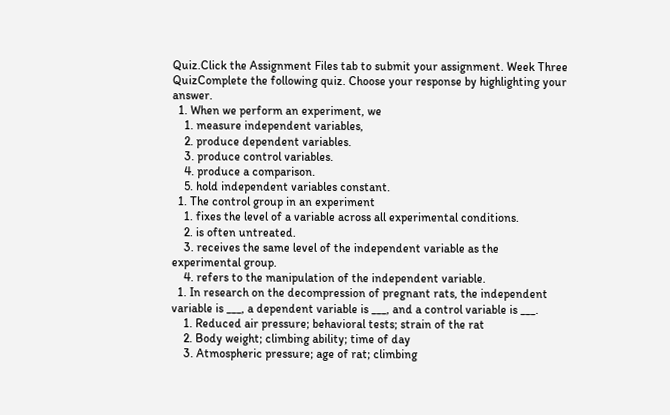Quiz.Click the Assignment Files tab to submit your assignment. Week Three QuizComplete the following quiz. Choose your response by highlighting your answer.
  1. When we perform an experiment, we
    1. measure independent variables,
    2. produce dependent variables.
    3. produce control variables.
    4. produce a comparison.
    5. hold independent variables constant.
  1. The control group in an experiment
    1. fixes the level of a variable across all experimental conditions.
    2. is often untreated.
    3. receives the same level of the independent variable as the experimental group.
    4. refers to the manipulation of the independent variable.
  1. In research on the decompression of pregnant rats, the independent variable is ___, a dependent variable is ___, and a control variable is ___.
    1. Reduced air pressure; behavioral tests; strain of the rat
    2. Body weight; climbing ability; time of day
    3. Atmospheric pressure; age of rat; climbing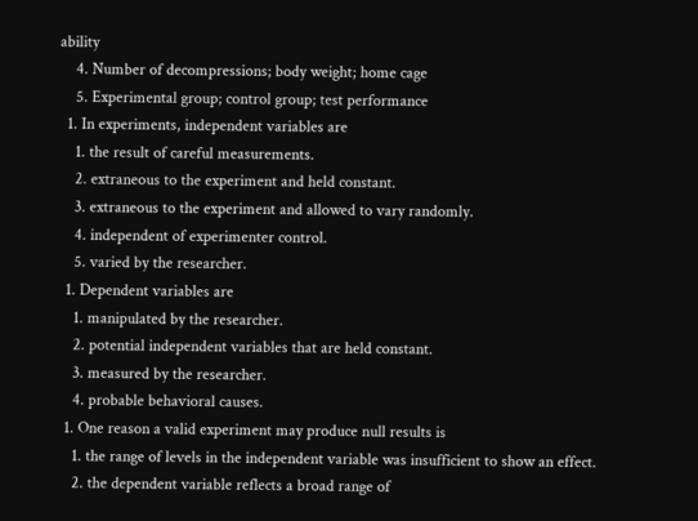ability
    4. Number of decompressions; body weight; home cage
    5. Experimental group; control group; test performance
  1. In experiments, independent variables are
    1. the result of careful measurements.
    2. extraneous to the experiment and held constant.
    3. extraneous to the experiment and allowed to vary randomly.
    4. independent of experimenter control.
    5. varied by the researcher.
  1. Dependent variables are
    1. manipulated by the researcher.
    2. potential independent variables that are held constant.
    3. measured by the researcher.
    4. probable behavioral causes.
  1. One reason a valid experiment may produce null results is
    1. the range of levels in the independent variable was insufficient to show an effect.
    2. the dependent variable reflects a broad range of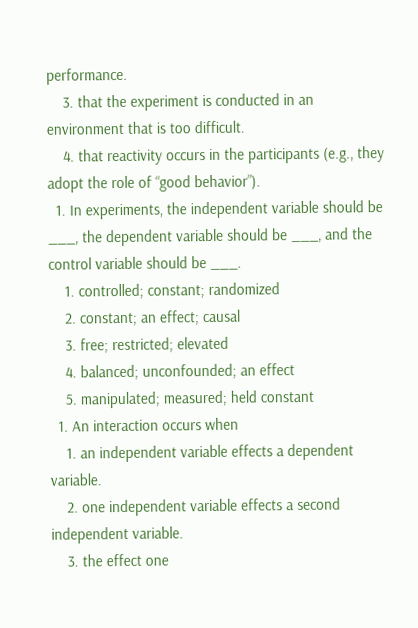performance.
    3. that the experiment is conducted in an environment that is too difficult.
    4. that reactivity occurs in the participants (e.g., they adopt the role of “good behavior”).
  1. In experiments, the independent variable should be ___, the dependent variable should be ___, and the control variable should be ___.
    1. controlled; constant; randomized
    2. constant; an effect; causal
    3. free; restricted; elevated
    4. balanced; unconfounded; an effect
    5. manipulated; measured; held constant
  1. An interaction occurs when
    1. an independent variable effects a dependent variable.
    2. one independent variable effects a second independent variable.
    3. the effect one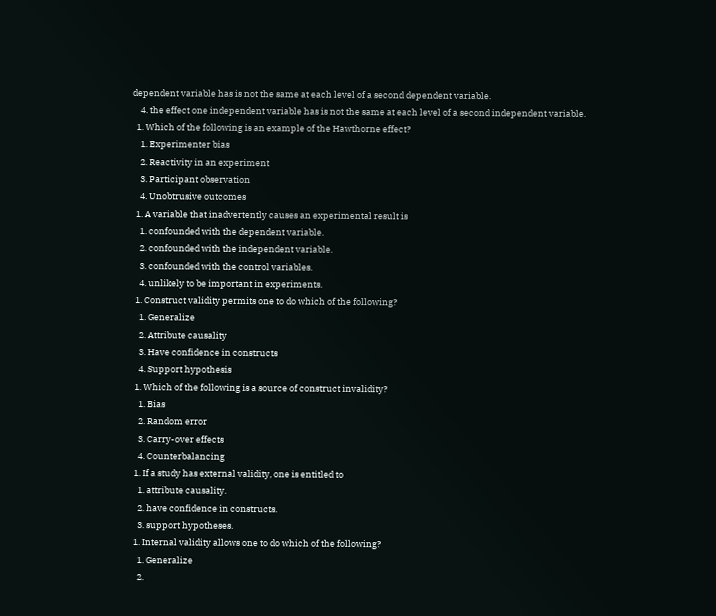dependent variable has is not the same at each level of a second dependent variable.
    4. the effect one independent variable has is not the same at each level of a second independent variable.
  1. Which of the following is an example of the Hawthorne effect?
    1. Experimenter bias
    2. Reactivity in an experiment
    3. Participant observation
    4. Unobtrusive outcomes
  1. A variable that inadvertently causes an experimental result is
    1. confounded with the dependent variable.
    2. confounded with the independent variable.
    3. confounded with the control variables.
    4. unlikely to be important in experiments.
  1. Construct validity permits one to do which of the following?
    1. Generalize
    2. Attribute causality
    3. Have confidence in constructs
    4. Support hypothesis
  1. Which of the following is a source of construct invalidity?
    1. Bias
    2. Random error
    3. Carry-over effects
    4. Counterbalancing
  1. If a study has external validity, one is entitled to
    1. attribute causality.
    2. have confidence in constructs.
    3. support hypotheses.
  1. Internal validity allows one to do which of the following?
    1. Generalize
    2.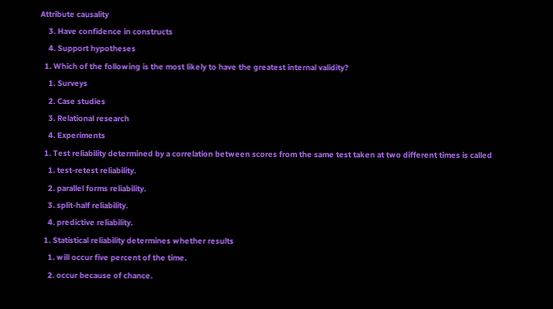Attribute causality
    3. Have confidence in constructs
    4. Support hypotheses
  1. Which of the following is the most likely to have the greatest internal validity?
    1. Surveys
    2. Case studies
    3. Relational research
    4. Experiments
  1. Test reliability determined by a correlation between scores from the same test taken at two different times is called
    1. test-retest reliability.
    2. parallel forms reliability.
    3. split-half reliability.
    4. predictive reliability.
  1. Statistical reliability determines whether results
    1. will occur five percent of the time.
    2. occur because of chance.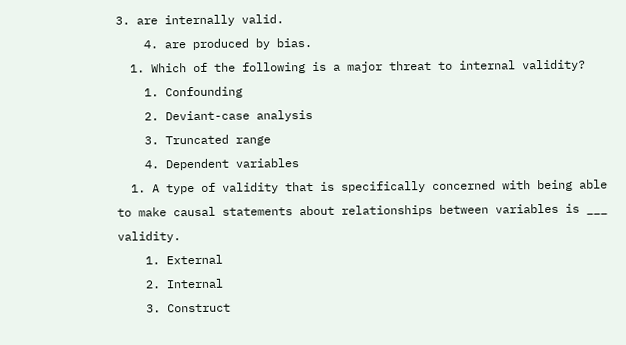3. are internally valid.
    4. are produced by bias.
  1. Which of the following is a major threat to internal validity?
    1. Confounding
    2. Deviant-case analysis
    3. Truncated range
    4. Dependent variables
  1. A type of validity that is specifically concerned with being able to make causal statements about relationships between variables is ___ validity.
    1. External
    2. Internal
    3. Construct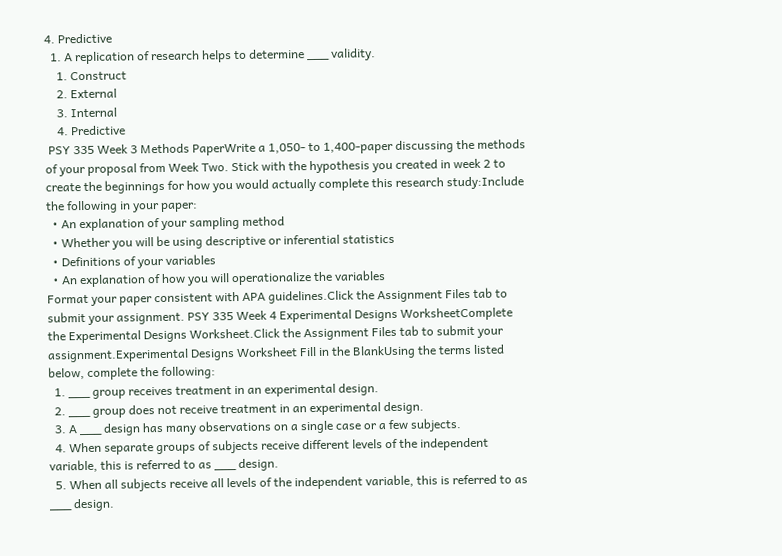4. Predictive
  1. A replication of research helps to determine ___ validity.
    1. Construct
    2. External
    3. Internal
    4. Predictive
 PSY 335 Week 3 Methods PaperWrite a 1,050- to 1,400-paper discussing the methods of your proposal from Week Two. Stick with the hypothesis you created in week 2 to create the beginnings for how you would actually complete this research study:Include the following in your paper:
  • An explanation of your sampling method
  • Whether you will be using descriptive or inferential statistics
  • Definitions of your variables
  • An explanation of how you will operationalize the variables
Format your paper consistent with APA guidelines.Click the Assignment Files tab to submit your assignment. PSY 335 Week 4 Experimental Designs WorksheetComplete the Experimental Designs Worksheet.Click the Assignment Files tab to submit your assignment.Experimental Designs Worksheet Fill in the BlankUsing the terms listed below, complete the following:
  1. ___ group receives treatment in an experimental design.
  2. ___ group does not receive treatment in an experimental design.
  3. A ___ design has many observations on a single case or a few subjects.
  4. When separate groups of subjects receive different levels of the independent variable, this is referred to as ___ design.
  5. When all subjects receive all levels of the independent variable, this is referred to as ___ design.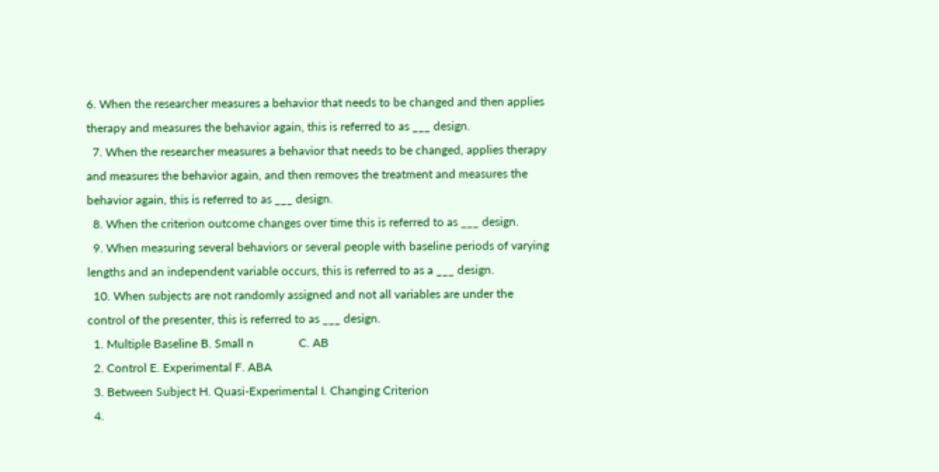6. When the researcher measures a behavior that needs to be changed and then applies therapy and measures the behavior again, this is referred to as ___ design.
  7. When the researcher measures a behavior that needs to be changed, applies therapy and measures the behavior again, and then removes the treatment and measures the behavior again, this is referred to as ___ design.
  8. When the criterion outcome changes over time this is referred to as ___ design.
  9. When measuring several behaviors or several people with baseline periods of varying lengths and an independent variable occurs, this is referred to as a ___ design.
  10. When subjects are not randomly assigned and not all variables are under the control of the presenter, this is referred to as ___ design.
  1. Multiple Baseline B. Small n               C. AB
  2. Control E. Experimental F. ABA
  3. Between Subject H. Quasi-Experimental I. Changing Criterion
  4.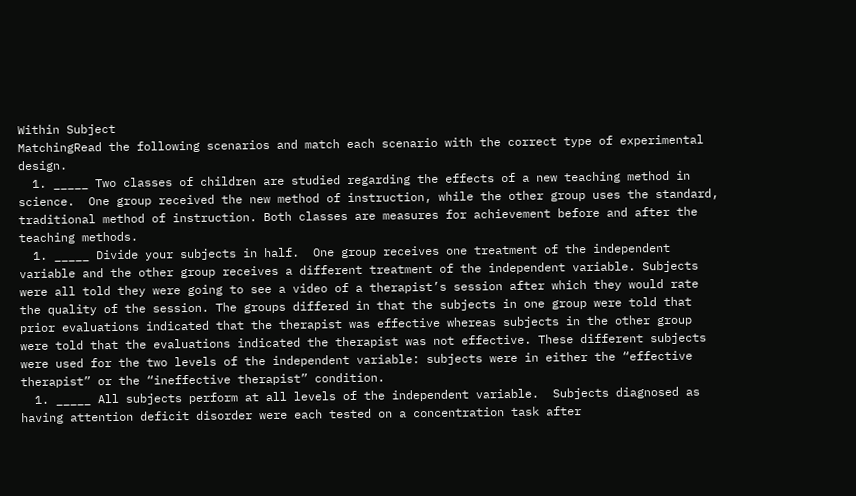Within Subject
MatchingRead the following scenarios and match each scenario with the correct type of experimental design.
  1. _____ Two classes of children are studied regarding the effects of a new teaching method in science.  One group received the new method of instruction, while the other group uses the standard, traditional method of instruction. Both classes are measures for achievement before and after the teaching methods.
  1. _____ Divide your subjects in half.  One group receives one treatment of the independent variable and the other group receives a different treatment of the independent variable. Subjects were all told they were going to see a video of a therapist’s session after which they would rate the quality of the session. The groups differed in that the subjects in one group were told that prior evaluations indicated that the therapist was effective whereas subjects in the other group were told that the evaluations indicated the therapist was not effective. These different subjects were used for the two levels of the independent variable: subjects were in either the “effective therapist” or the “ineffective therapist” condition.
  1. _____ All subjects perform at all levels of the independent variable.  Subjects diagnosed as having attention deficit disorder were each tested on a concentration task after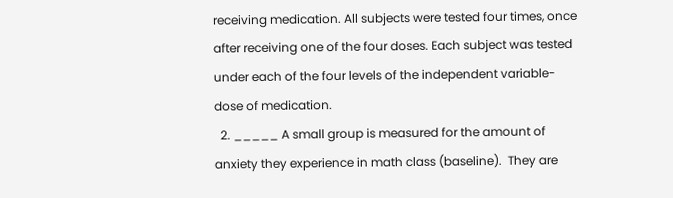receiving medication. All subjects were tested four times, once after receiving one of the four doses. Each subject was tested under each of the four levels of the independent variable-dose of medication.
  2. _____ A small group is measured for the amount of anxiety they experience in math class (baseline).  They are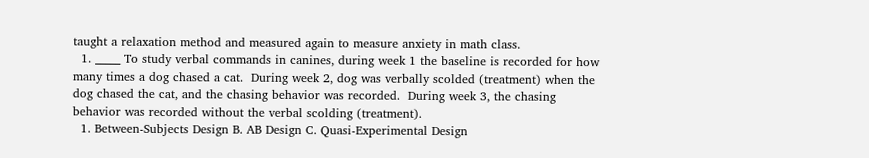taught a relaxation method and measured again to measure anxiety in math class.
  1. _____ To study verbal commands in canines, during week 1 the baseline is recorded for how many times a dog chased a cat.  During week 2, dog was verbally scolded (treatment) when the dog chased the cat, and the chasing behavior was recorded.  During week 3, the chasing behavior was recorded without the verbal scolding (treatment).
  1. Between-Subjects Design B. AB Design C. Quasi-Experimental Design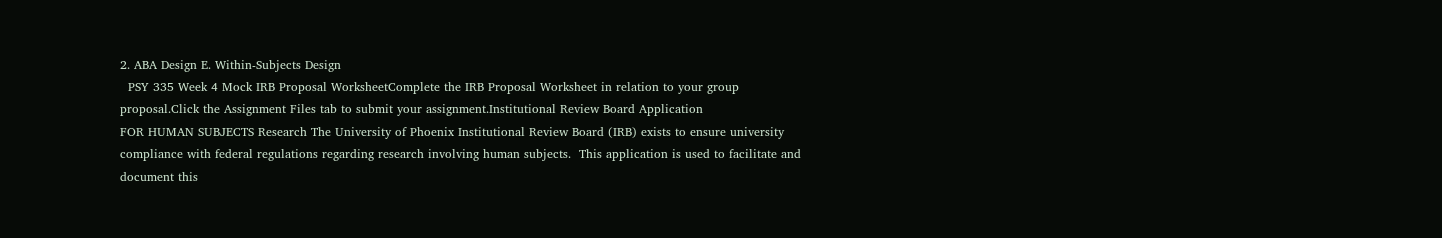2. ABA Design E. Within-Subjects Design
  PSY 335 Week 4 Mock IRB Proposal WorksheetComplete the IRB Proposal Worksheet in relation to your group proposal.Click the Assignment Files tab to submit your assignment.Institutional Review Board Application                                        FOR HUMAN SUBJECTS Research The University of Phoenix Institutional Review Board (IRB) exists to ensure university compliance with federal regulations regarding research involving human subjects.  This application is used to facilitate and document this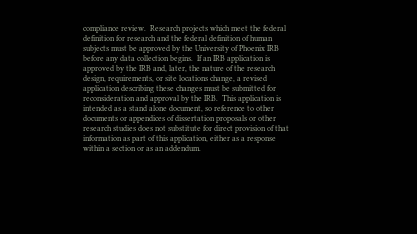compliance review.  Research projects which meet the federal definition for research and the federal definition of human subjects must be approved by the University of Phoenix IRB before any data collection begins.  If an IRB application is approved by the IRB and, later, the nature of the research design, requirements, or site locations change, a revised application describing these changes must be submitted for reconsideration and approval by the IRB.  This application is intended as a stand alone document, so reference to other documents or appendices of dissertation proposals or other research studies does not substitute for direct provision of that information as part of this application, either as a response within a section or as an addendum.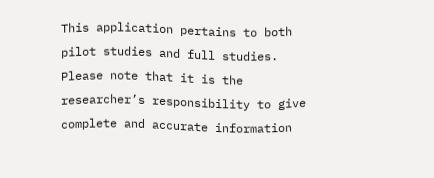This application pertains to both pilot studies and full studies.  Please note that it is the researcher’s responsibility to give complete and accurate information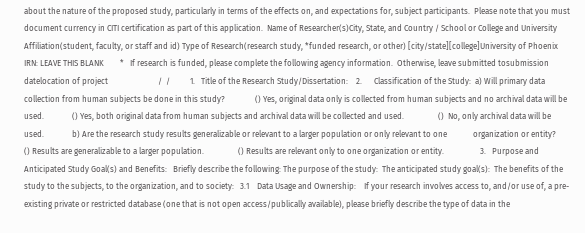about the nature of the proposed study, particularly in terms of the effects on, and expectations for, subject participants.  Please note that you must document currency in CITI certification as part of this application.  Name of Researcher(s)City, State, and Country / School or College and University Affiliation(student, faculty, or staff and id) Type of Research(research study, *funded research, or other) [city/state][college]University of Phoenix  IRN: LEAVE THIS BLANK        *   If research is funded, please complete the following agency information.  Otherwise, leave submitted tosubmission datelocation of project                         /  /          1.   Title of the Research Study/Dissertation:    2.      Classification of the Study:  a) Will primary data collection from human subjects be done in this study?               () Yes, original data only is collected from human subjects and no archival data will be used.              () Yes, both original data from human subjects and archival data will be collected and used.                 ()  No, only archival data will be used.              b) Are the research study results generalizable or relevant to a larger population or only relevant to one             organization or entity?               () Results are generalizable to a larger population.                 () Results are relevant only to one organization or entity.                  3.   Purpose and Anticipated Study Goal(s) and Benefits:   Briefly describe the following: The purpose of the study:  The anticipated study goal(s):  The benefits of the study to the subjects, to the organization, and to society:   3.1    Data Usage and Ownership:    If your research involves access to, and/or use of, a pre-existing private or restricted database (one that is not open access/publically available), please briefly describe the type of data in the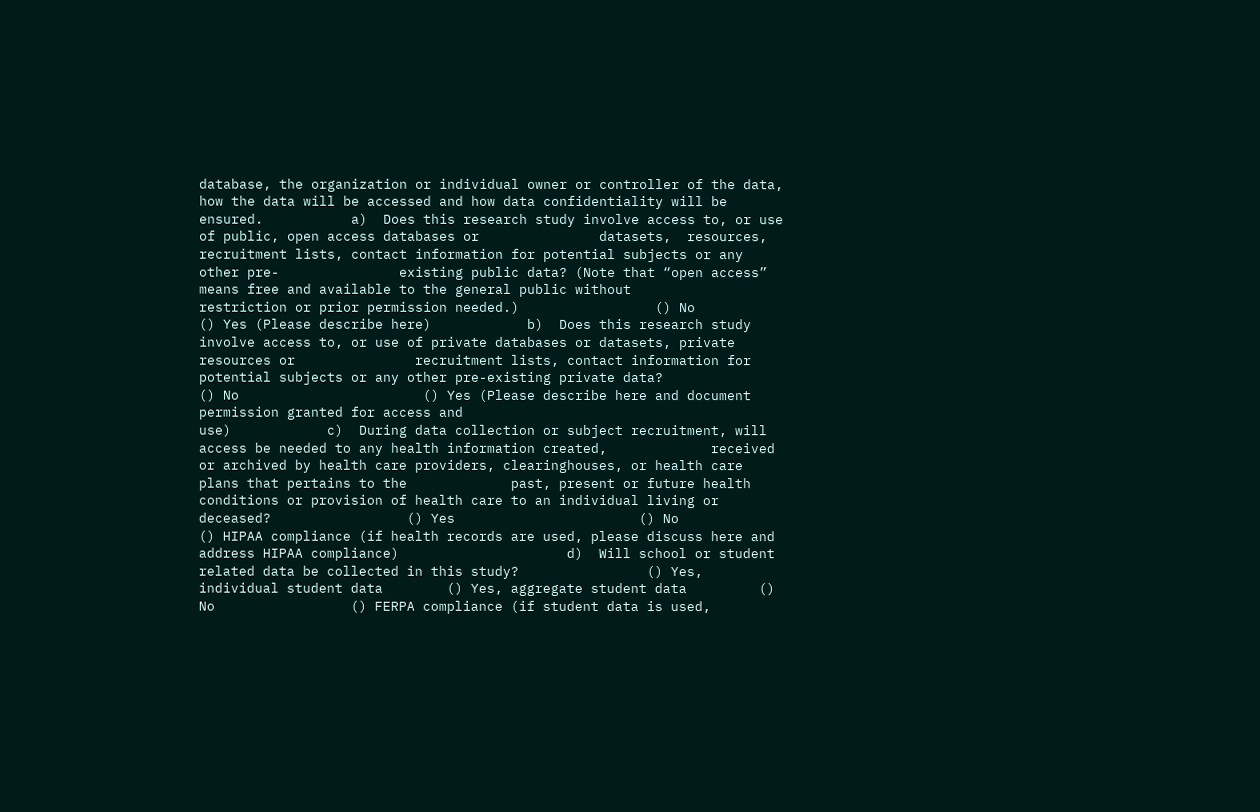database, the organization or individual owner or controller of the data, how the data will be accessed and how data confidentiality will be ensured.           a)  Does this research study involve access to, or use of public, open access databases or               datasets,  resources, recruitment lists, contact information for potential subjects or any other pre-               existing public data? (Note that “open access” means free and available to the general public without               restriction or prior permission needed.)                 () No                       () Yes (Please describe here)            b)  Does this research study involve access to, or use of private databases or datasets, private resources or               recruitment lists, contact information for potential subjects or any other pre-existing private data?                 () No                       () Yes (Please describe here and document permission granted for access and                                                                     use)            c)  During data collection or subject recruitment, will access be needed to any health information created,             received or archived by health care providers, clearinghouses, or health care plans that pertains to the             past, present or future health conditions or provision of health care to an individual living or deceased?                 () Yes                       () No                  () HIPAA compliance (if health records are used, please discuss here and address HIPAA compliance)                     d)  Will school or student related data be collected in this study?                () Yes, individual student data        () Yes, aggregate student data         () No                 () FERPA compliance (if student data is used,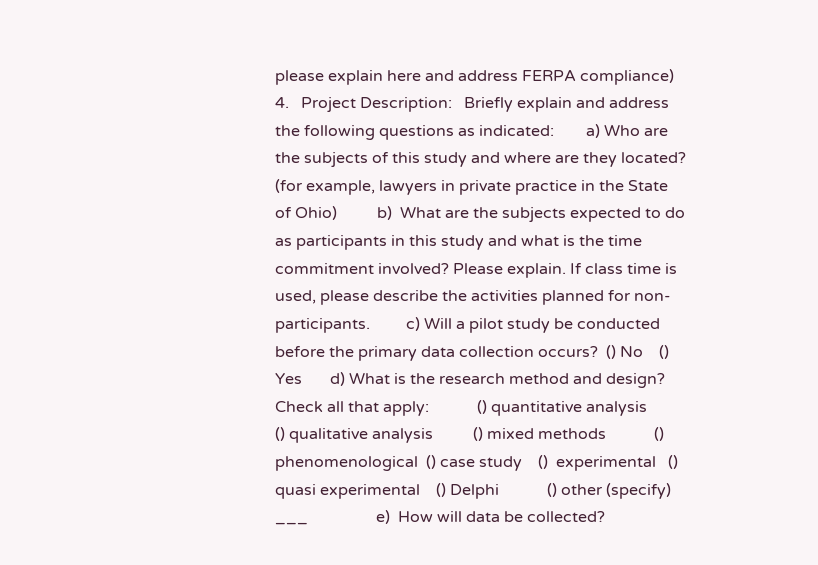please explain here and address FERPA compliance)        4.   Project Description:   Briefly explain and address the following questions as indicated:        a) Who are the subjects of this study and where are they located? (for example, lawyers in private practice in the State of Ohio)          b)  What are the subjects expected to do as participants in this study and what is the time commitment involved? Please explain. If class time is used, please describe the activities planned for non-participants.         c) Will a pilot study be conducted before the primary data collection occurs?  () No    ()  Yes       d) What is the research method and design? Check all that apply:            () quantitative analysis         () qualitative analysis          () mixed methods            ()  phenomenological  () case study    ()  experimental   () quasi experimental    () Delphi            () other (specify)  ___                 e)  How will data be collected?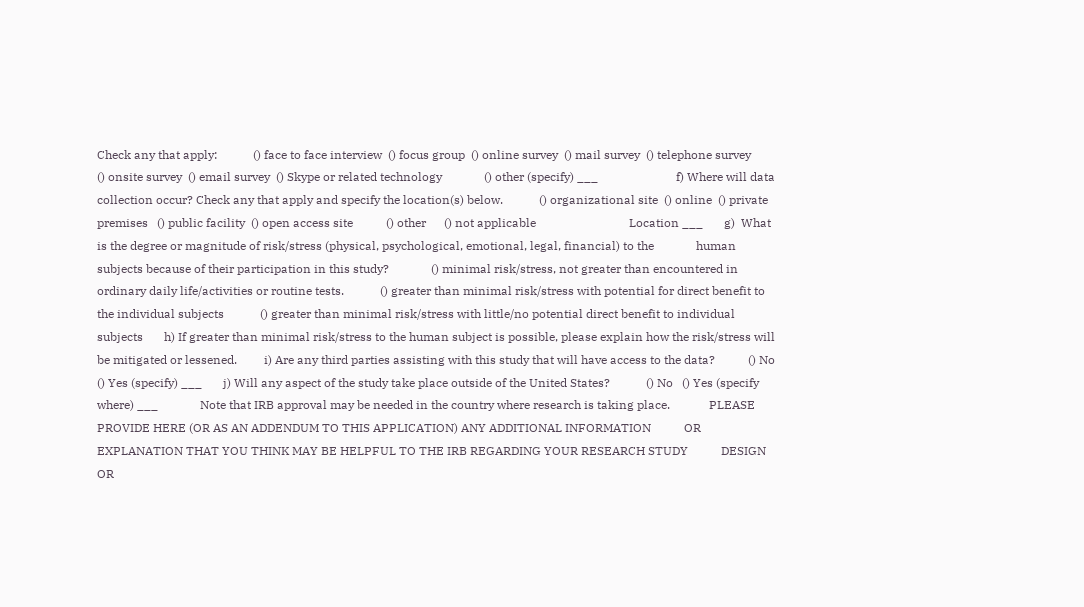Check any that apply:            () face to face interview  () focus group  () online survey  () mail survey  () telephone survey             () onsite survey  () email survey  () Skype or related technology              () other (specify) ___                          f) Where will data collection occur? Check any that apply and specify the location(s) below.            () organizational site  () online  () private premises   () public facility  () open access site           () other      () not applicable                               Location ___       g)  What is the degree or magnitude of risk/stress (physical, psychological, emotional, legal, financial) to the              human subjects because of their participation in this study?              () minimal risk/stress, not greater than encountered in ordinary daily life/activities or routine tests.            () greater than minimal risk/stress with potential for direct benefit to the individual subjects            () greater than minimal risk/stress with little/no potential direct benefit to individual subjects       h) If greater than minimal risk/stress to the human subject is possible, please explain how the risk/stress will be mitigated or lessened.         i) Are any third parties assisting with this study that will have access to the data?           () No   () Yes (specify) ___       j) Will any aspect of the study take place outside of the United States?            () No   () Yes (specify where) ___              Note that IRB approval may be needed in the country where research is taking place.             PLEASE PROVIDE HERE (OR AS AN ADDENDUM TO THIS APPLICATION) ANY ADDITIONAL INFORMATION           OR EXPLANATION THAT YOU THINK MAY BE HELPFUL TO THE IRB REGARDING YOUR RESEARCH STUDY           DESIGN OR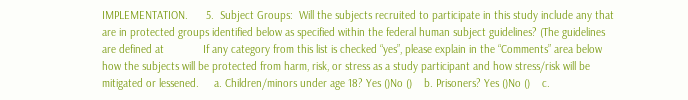IMPLEMENTATION.      5.  Subject Groups:  Will the subjects recruited to participate in this study include any that are in protected groups identified below as specified within the federal human subject guidelines? (The guidelines are defined at             If any category from this list is checked “yes”, please explain in the “Comments” area below how the subjects will be protected from harm, risk, or stress as a study participant and how stress/risk will be mitigated or lessened.     a. Children/minors under age 18? Yes ()No ()    b. Prisoners? Yes ()No ()    c.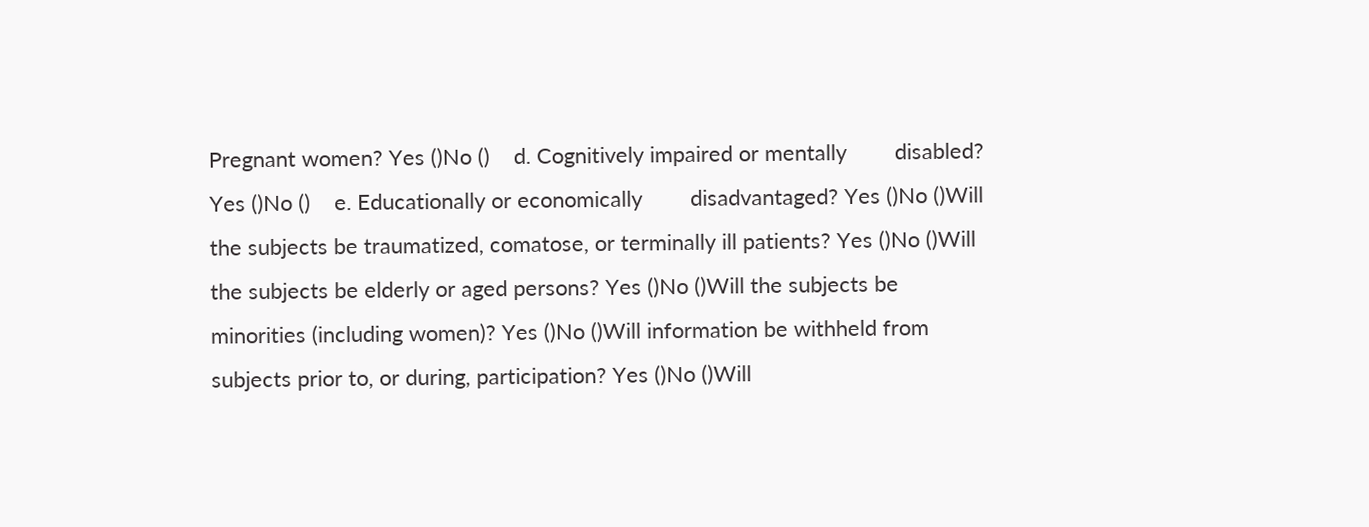Pregnant women? Yes ()No ()    d. Cognitively impaired or mentally        disabled? Yes ()No ()    e. Educationally or economically        disadvantaged? Yes ()No ()Will the subjects be traumatized, comatose, or terminally ill patients? Yes ()No ()Will the subjects be elderly or aged persons? Yes ()No ()Will the subjects be minorities (including women)? Yes ()No ()Will information be withheld from subjects prior to, or during, participation? Yes ()No ()Will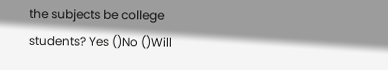the subjects be college students? Yes ()No ()Will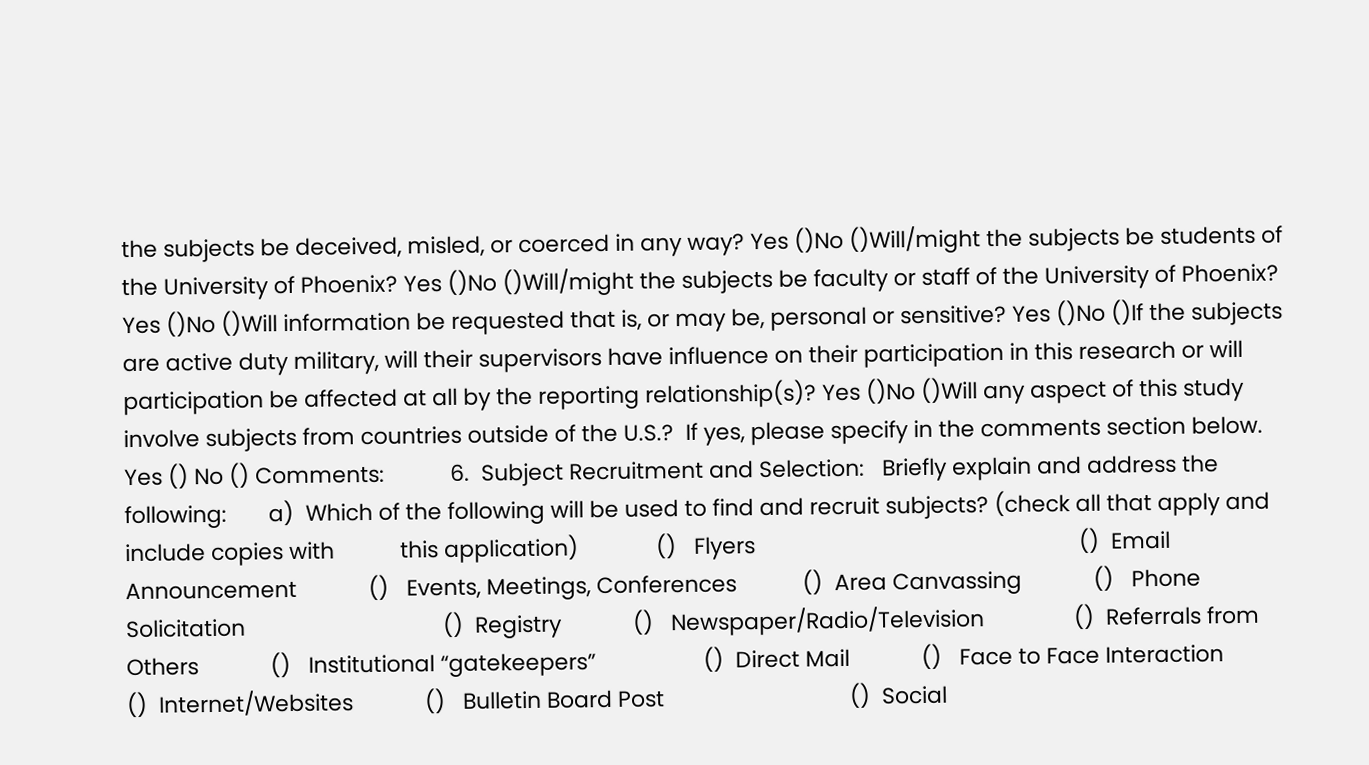the subjects be deceived, misled, or coerced in any way? Yes ()No ()Will/might the subjects be students of the University of Phoenix? Yes ()No ()Will/might the subjects be faculty or staff of the University of Phoenix? Yes ()No ()Will information be requested that is, or may be, personal or sensitive? Yes ()No ()If the subjects are active duty military, will their supervisors have influence on their participation in this research or will participation be affected at all by the reporting relationship(s)? Yes ()No ()Will any aspect of this study involve subjects from countries outside of the U.S.?  If yes, please specify in the comments section below.                  Yes () No () Comments:           6.  Subject Recruitment and Selection:   Briefly explain and address the following:       a)  Which of the following will be used to find and recruit subjects? (check all that apply and include copies with           this application)             ()   Flyers                                                      ()  Email Announcement            ()   Events, Meetings, Conferences           ()  Area Canvassing            ()   Phone Solicitation                                 ()  Registry            ()   Newspaper/Radio/Television               ()  Referrals from Others            ()   Institutional “gatekeepers”                  ()  Direct Mail            ()   Face to Face Interaction                       ()  Internet/Websites            ()   Bulletin Board Post                               ()  Social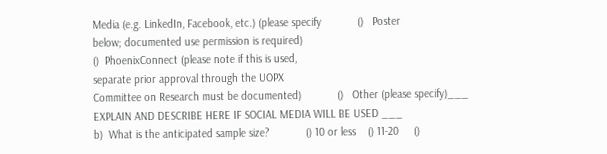Media (e.g. LinkedIn, Facebook, etc.) (please specify            ()   Poster                                                                        below; documented use permission is required)                                                                                      ()  PhoenixConnect (please note if this is used,                                                                                                         separate prior approval through the UOPX                                                                                                        Committee on Research must be documented)            ()   Other (please specify)___                 EXPLAIN AND DESCRIBE HERE IF SOCIAL MEDIA WILL BE USED ___                                                               b)  What is the anticipated sample size?            () 10 or less    () 11-20     ()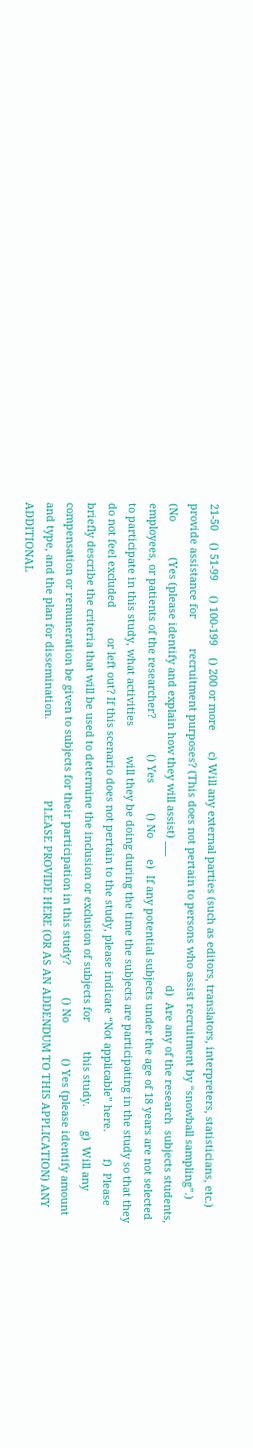21-50    () 51-99     () 100-199    () 200 or more       c) Will any external parties (such as editors, translators, interpreters, statisticians, etc.) provide assistance for          recruitment purposes? (This does not pertain to persons who assist recruitment by “snowball sampling”.)             (No            (Yes (please identify and explain how they will assist) ___                                           d)  Are any of the research  subjects students, employees, or patients of the researcher?            () Yes          () No       e)  If any potential subjects under the age of 18 years are not selected to participate in this study, what activities          will they be doing during the time the subjects are participating in the study so that they do not feel excluded          or left out? If this scenario does not pertain to the study, please indicate “Not applicable” here.         f)  Please briefly describe the criteria that will be used to determine the inclusion or exclusion of subjects for          this study.        g)  Will any compensation or remuneration be given to subjects for their participation in this study?           () No            () Yes (please identify amount and type, and the plan for dissemination.                           PLEASE PROVIDE HERE (OR AS AN ADDENDUM TO THIS APPLICATION) ANY ADDITIONAL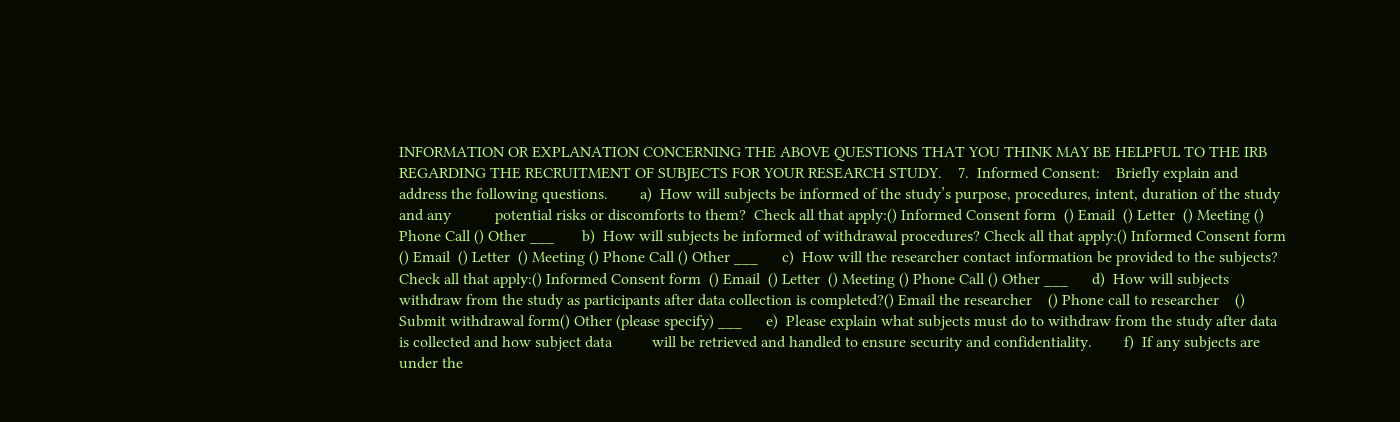INFORMATION OR EXPLANATION CONCERNING THE ABOVE QUESTIONS THAT YOU THINK MAY BE HELPFUL TO THE IRB REGARDING THE RECRUITMENT OF SUBJECTS FOR YOUR RESEARCH STUDY.    7.  Informed Consent:    Briefly explain and address the following questions.        a)  How will subjects be informed of the study’s purpose, procedures, intent, duration of the study and any           potential risks or discomforts to them?  Check all that apply:() Informed Consent form  () Email  () Letter  () Meeting () Phone Call () Other ___       b)  How will subjects be informed of withdrawal procedures? Check all that apply:() Informed Consent form  () Email  () Letter  () Meeting () Phone Call () Other ___      c)  How will the researcher contact information be provided to the subjects? Check all that apply:() Informed Consent form  () Email  () Letter  () Meeting () Phone Call () Other ___      d)  How will subjects withdraw from the study as participants after data collection is completed?() Email the researcher    () Phone call to researcher    () Submit withdrawal form() Other (please specify) ___      e)  Please explain what subjects must do to withdraw from the study after data is collected and how subject data          will be retrieved and handled to ensure security and confidentiality.        f)  If any subjects are under the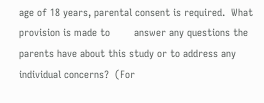age of 18 years, parental consent is required.  What provision is made to        answer any questions the parents have about this study or to address any individual concerns?  (For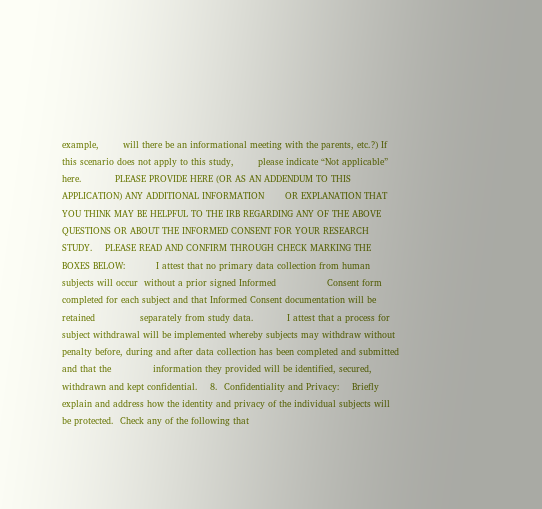example,        will there be an informational meeting with the parents, etc.?) If this scenario does not apply to this study,        please indicate “Not applicable” here.           PLEASE PROVIDE HERE (OR AS AN ADDENDUM TO THIS APPLICATION) ANY ADDITIONAL INFORMATION       OR EXPLANATION THAT YOU THINK MAY BE HELPFUL TO THE IRB REGARDING ANY OF THE ABOVE       QUESTIONS OR ABOUT THE INFORMED CONSENT FOR YOUR RESEARCH STUDY.    PLEASE READ AND CONFIRM THROUGH CHECK MARKING THE BOXES BELOW:          I attest that no primary data collection from human subjects will occur  without a prior signed Informed                 Consent form completed for each subject and that Informed Consent documentation will be retained               separately from study data.           I attest that a process for subject withdrawal will be implemented whereby subjects may withdraw without              penalty before, during and after data collection has been completed and submitted and that the              information they provided will be identified, secured, withdrawn and kept confidential.    8.  Confidentiality and Privacy:    Briefly explain and address how the identity and privacy of the individual subjects will be protected.  Check any of the following that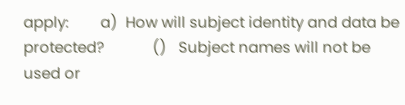apply:        a)  How will subject identity and data be protected?            ()   Subject names will not be used or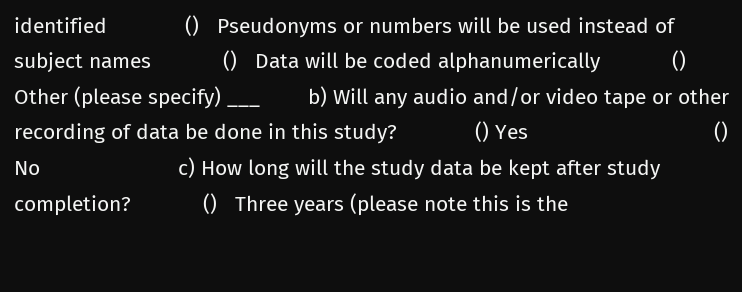identified             ()   Pseudonyms or numbers will be used instead of subject names            ()   Data will be coded alphanumerically            ()   Other (please specify) ___        b) Will any audio and/or video tape or other recording of data be done in this study?             () Yes                               () No                       c) How long will the study data be kept after study completion?            ()   Three years (please note this is the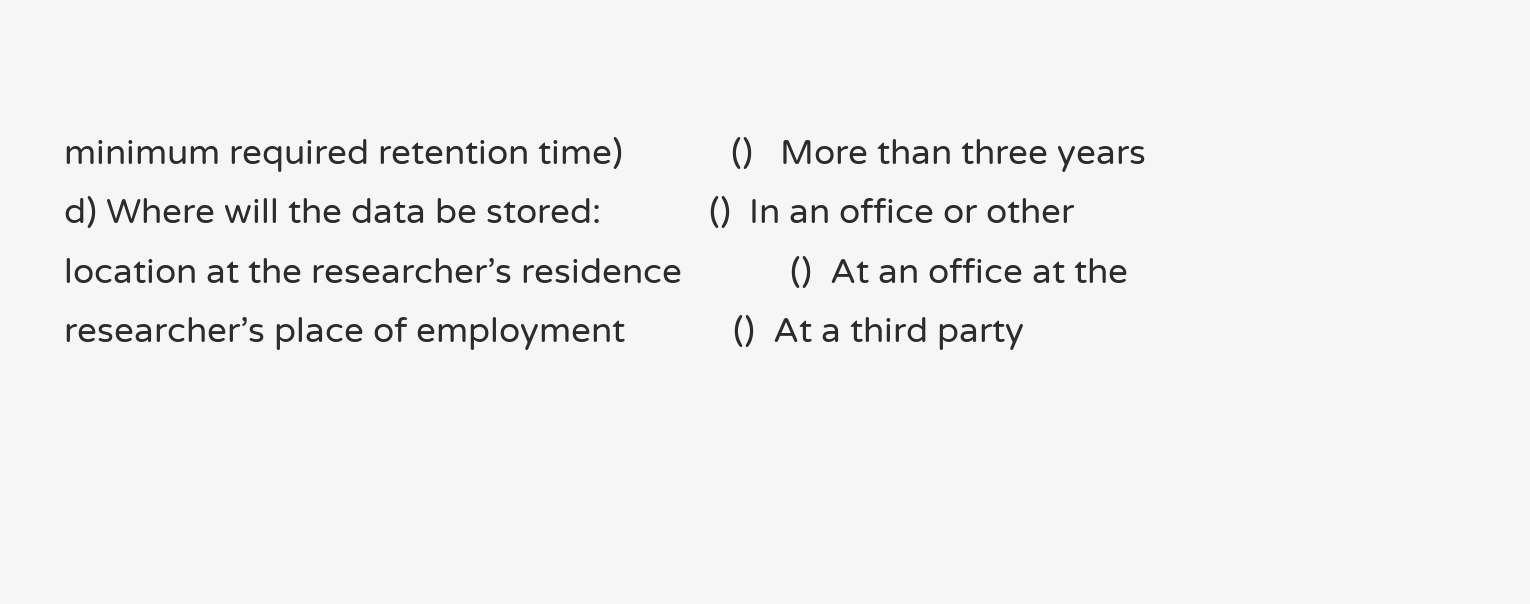minimum required retention time)            ()   More than three years       d) Where will the data be stored:            ()  In an office or other location at the researcher’s residence            ()  At an office at the researcher’s place of employment            ()  At a third party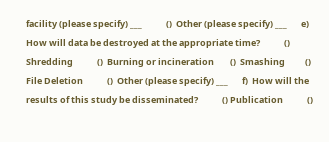facility (please specify) ___            ()  Other (please specify) ___       e) How will data be destroyed at the appropriate time?            ()  Shredding            ()  Burning or incineration        ()  Smashing          () File Deletion            ()  Other (please specify) ___       f)  How will the results of this study be disseminated?            () Publication            ()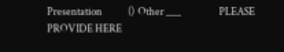Presentation             ()  Other ___                   PLEASE PROVIDE HERE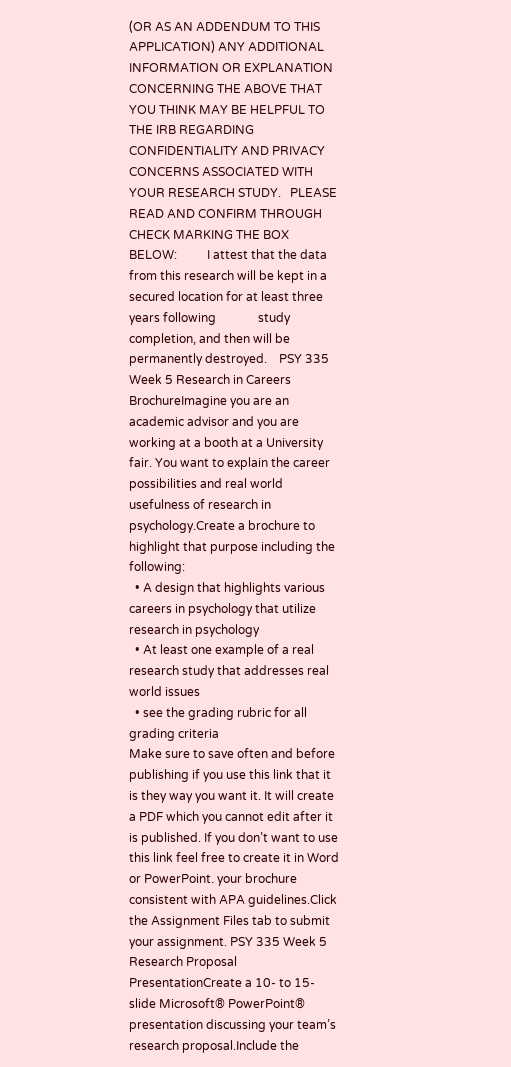(OR AS AN ADDENDUM TO THIS APPLICATION) ANY ADDITIONAL INFORMATION OR EXPLANATION CONCERNING THE ABOVE THAT YOU THINK MAY BE HELPFUL TO THE IRB REGARDING CONFIDENTIALITY AND PRIVACY CONCERNS ASSOCIATED WITH YOUR RESEARCH STUDY.   PLEASE READ AND CONFIRM THROUGH CHECK MARKING THE BOX BELOW:          I attest that the data from this research will be kept in a secured location for at least three years following              study completion, and then will be permanently destroyed.    PSY 335 Week 5 Research in Careers BrochureImagine you are an academic advisor and you are working at a booth at a University fair. You want to explain the career possibilities and real world usefulness of research in psychology.Create a brochure to highlight that purpose including the following:
  • A design that highlights various careers in psychology that utilize research in psychology
  • At least one example of a real research study that addresses real world issues
  • see the grading rubric for all grading criteria
Make sure to save often and before publishing if you use this link that it is they way you want it. It will create a PDF which you cannot edit after it is published. If you don’t want to use this link feel free to create it in Word or PowerPoint. your brochure consistent with APA guidelines.Click the Assignment Files tab to submit your assignment. PSY 335 Week 5 Research Proposal PresentationCreate a 10- to 15-slide Microsoft® PowerPoint® presentation discussing your team’s research proposal.Include the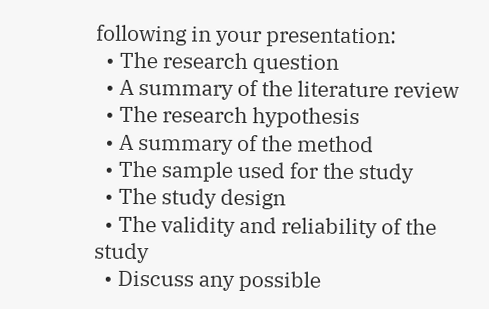following in your presentation:
  • The research question
  • A summary of the literature review
  • The research hypothesis
  • A summary of the method
  • The sample used for the study
  • The study design
  • The validity and reliability of the study
  • Discuss any possible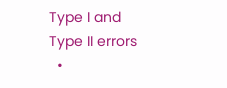Type I and Type II errors
  •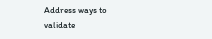Address ways to validate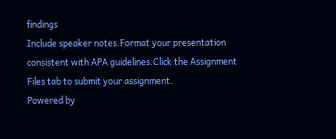findings
Include speaker notes.Format your presentation consistent with APA guidelines.Click the Assignment Files tab to submit your assignment.
Powered by